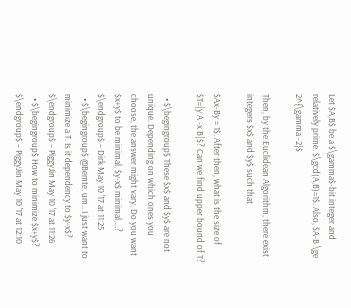Let $A,B$ be a $\gamma$-bit integer and relatively prime. $\gcd(A,B)=1$. Also, $A-B \ge 2^{\gamma -2}$

Then, by the Euclidean Algorithm, there exist integers $x$ and $y$ such that

$Ax-By = 1$. After then, what is the size of $T=|y A -x B|$? Can we find upper bound of T?

  • $\begingroup$ These $x$ and $y$ are not unique. Depending on which ones you choose, the answer might vary. Do you want $x+y$ to be minimal, $y-x$ minimal,...? $\endgroup$ – Dirk May 10 '17 at 11:25
  • $\begingroup$ @Bemte. um.. I just want to minimize a T. Is it dependency to $y-x$? $\endgroup$ – PiggyJin May 10 '17 at 11:26
  • $\begingroup$ How to minimize $x+y$? $\endgroup$ – PiggyJin May 10 '17 at 12:10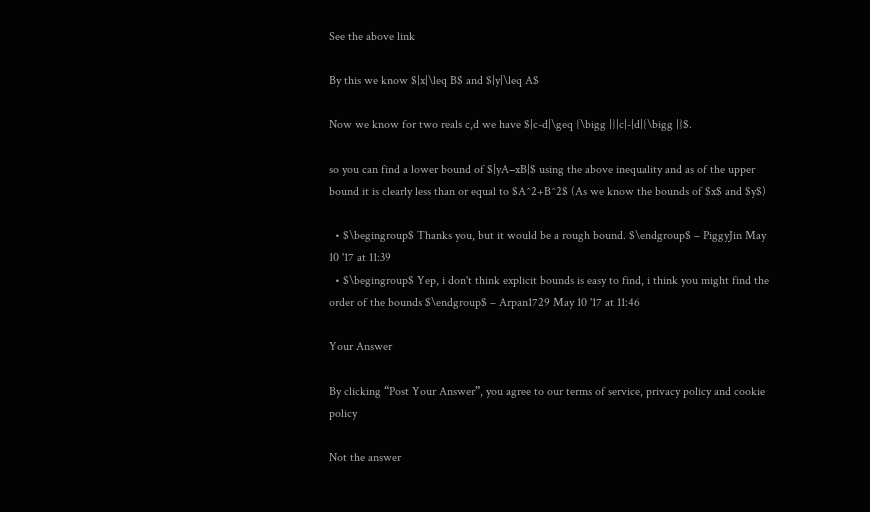See the above link

By this we know $|x|\leq B$ and $|y|\leq A$

Now we know for two reals c,d we have $|c-d|\geq {\bigg |}|c|-|d|{\bigg |}$.

so you can find a lower bound of $|yA−xB|$ using the above inequality and as of the upper bound it is clearly less than or equal to $A^2+B^2$ (As we know the bounds of $x$ and $y$)

  • $\begingroup$ Thanks you, but it would be a rough bound. $\endgroup$ – PiggyJin May 10 '17 at 11:39
  • $\begingroup$ Yep, i don't think explicit bounds is easy to find, i think you might find the order of the bounds $\endgroup$ – Arpan1729 May 10 '17 at 11:46

Your Answer

By clicking “Post Your Answer”, you agree to our terms of service, privacy policy and cookie policy

Not the answer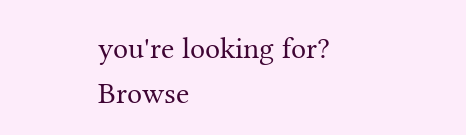you're looking for? Browse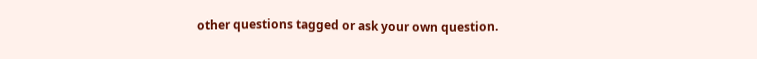other questions tagged or ask your own question.